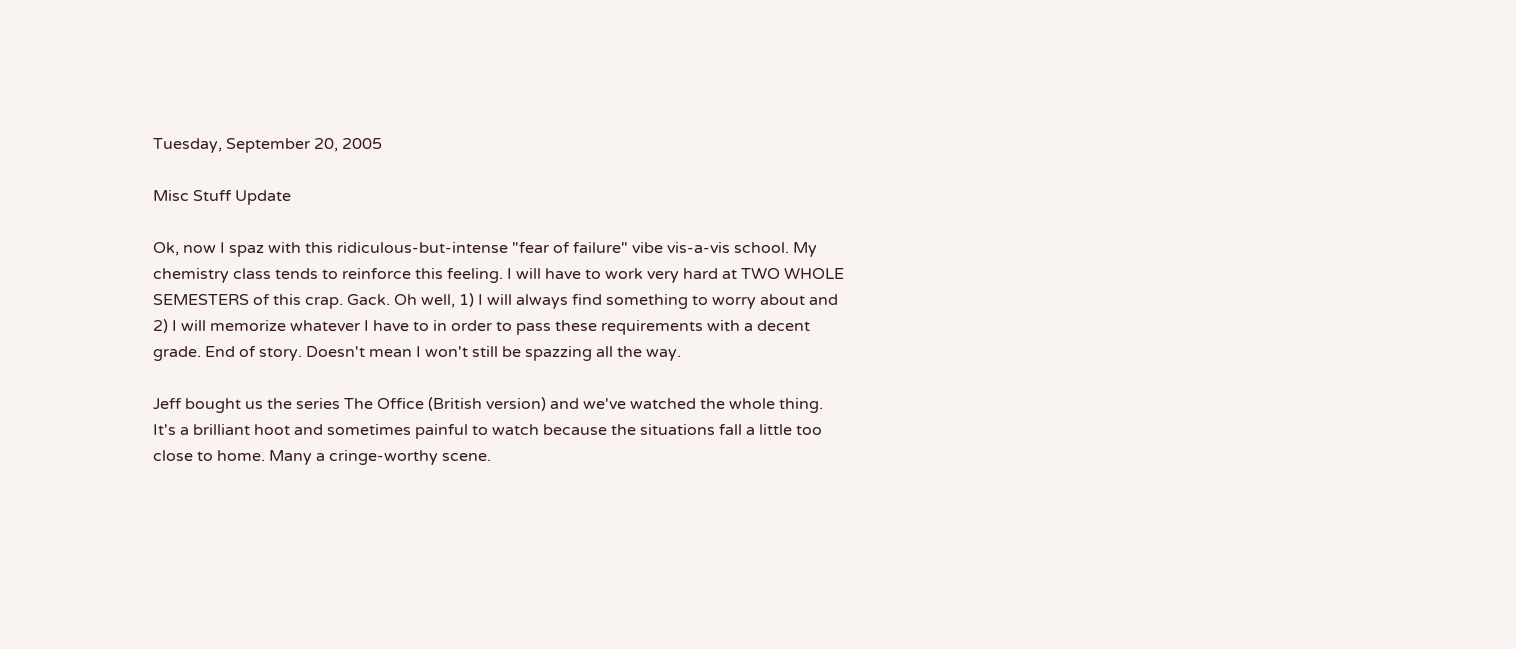Tuesday, September 20, 2005

Misc Stuff Update

Ok, now I spaz with this ridiculous-but-intense "fear of failure" vibe vis-a-vis school. My chemistry class tends to reinforce this feeling. I will have to work very hard at TWO WHOLE SEMESTERS of this crap. Gack. Oh well, 1) I will always find something to worry about and 2) I will memorize whatever I have to in order to pass these requirements with a decent grade. End of story. Doesn't mean I won't still be spazzing all the way.

Jeff bought us the series The Office (British version) and we've watched the whole thing. It's a brilliant hoot and sometimes painful to watch because the situations fall a little too close to home. Many a cringe-worthy scene.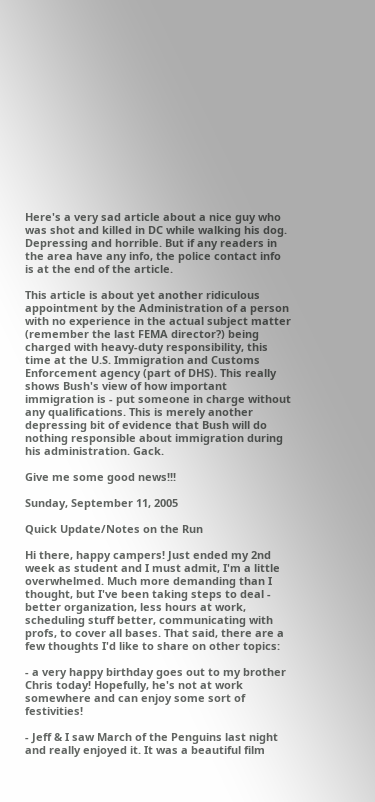Here's a very sad article about a nice guy who was shot and killed in DC while walking his dog. Depressing and horrible. But if any readers in the area have any info, the police contact info is at the end of the article.

This article is about yet another ridiculous appointment by the Administration of a person with no experience in the actual subject matter (remember the last FEMA director?) being charged with heavy-duty responsibility, this time at the U.S. Immigration and Customs Enforcement agency (part of DHS). This really shows Bush's view of how important immigration is - put someone in charge without any qualifications. This is merely another depressing bit of evidence that Bush will do nothing responsible about immigration during his administration. Gack.

Give me some good news!!!

Sunday, September 11, 2005

Quick Update/Notes on the Run

Hi there, happy campers! Just ended my 2nd week as student and I must admit, I'm a little overwhelmed. Much more demanding than I thought, but I've been taking steps to deal - better organization, less hours at work, scheduling stuff better, communicating with profs, to cover all bases. That said, there are a few thoughts I'd like to share on other topics:

- a very happy birthday goes out to my brother Chris today! Hopefully, he's not at work somewhere and can enjoy some sort of festivities!

- Jeff & I saw March of the Penguins last night and really enjoyed it. It was a beautiful film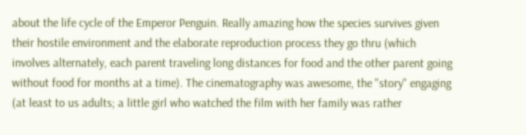about the life cycle of the Emperor Penguin. Really amazing how the species survives given their hostile environment and the elaborate reproduction process they go thru (which involves alternately, each parent traveling long distances for food and the other parent going without food for months at a time). The cinematography was awesome, the "story" engaging (at least to us adults; a little girl who watched the film with her family was rather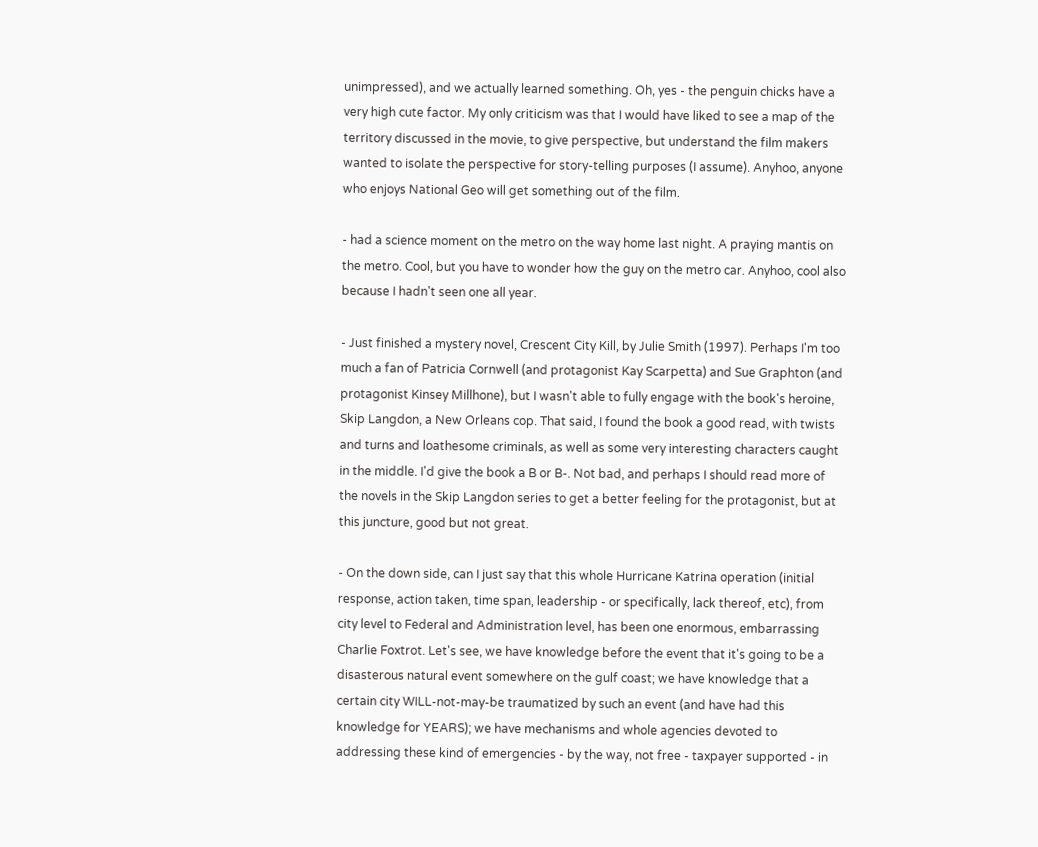unimpressed), and we actually learned something. Oh, yes - the penguin chicks have a very high cute factor. My only criticism was that I would have liked to see a map of the territory discussed in the movie, to give perspective, but understand the film makers wanted to isolate the perspective for story-telling purposes (I assume). Anyhoo, anyone who enjoys National Geo will get something out of the film.

- had a science moment on the metro on the way home last night. A praying mantis on the metro. Cool, but you have to wonder how the guy on the metro car. Anyhoo, cool also because I hadn't seen one all year.

- Just finished a mystery novel, Crescent City Kill, by Julie Smith (1997). Perhaps I'm too much a fan of Patricia Cornwell (and protagonist Kay Scarpetta) and Sue Graphton (and protagonist Kinsey Millhone), but I wasn't able to fully engage with the book's heroine, Skip Langdon, a New Orleans cop. That said, I found the book a good read, with twists and turns and loathesome criminals, as well as some very interesting characters caught in the middle. I'd give the book a B or B-. Not bad, and perhaps I should read more of the novels in the Skip Langdon series to get a better feeling for the protagonist, but at this juncture, good but not great.

- On the down side, can I just say that this whole Hurricane Katrina operation (initial response, action taken, time span, leadership - or specifically, lack thereof, etc), from city level to Federal and Administration level, has been one enormous, embarrassing Charlie Foxtrot. Let's see, we have knowledge before the event that it's going to be a disasterous natural event somewhere on the gulf coast; we have knowledge that a certain city WILL-not-may-be traumatized by such an event (and have had this knowledge for YEARS); we have mechanisms and whole agencies devoted to addressing these kind of emergencies - by the way, not free - taxpayer supported - in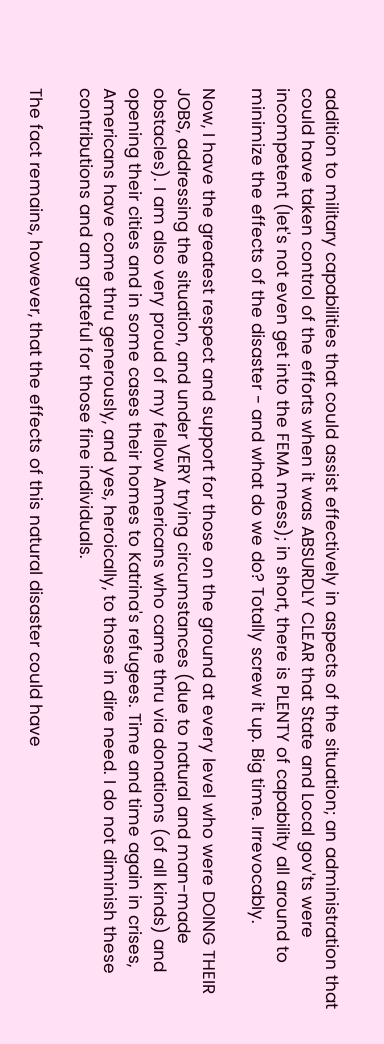addition to military capabilities that could assist effectively in aspects of the situation; an administration that could have taken control of the efforts when it was ABSURDLY CLEAR that State and Local gov'ts were incompetent (let's not even get into the FEMA mess); in short, there is PLENTY of capability all around to minimize the effects of the disaster - and what do we do? Totally screw it up. Big time. Irrevocably.

Now, I have the greatest respect and support for those on the ground at every level who were DOING THEIR JOBS, addressing the situation, and under VERY trying circumstances (due to natural and man-made obstacles). I am also very proud of my fellow Americans who came thru via donations (of all kinds) and opening their cities and in some cases their homes to Katrina's refugees. Time and time again in crises, Americans have come thru generously, and yes, heroically, to those in dire need. I do not diminish these contributions and am grateful for those fine individuals.

The fact remains, however, that the effects of this natural disaster could have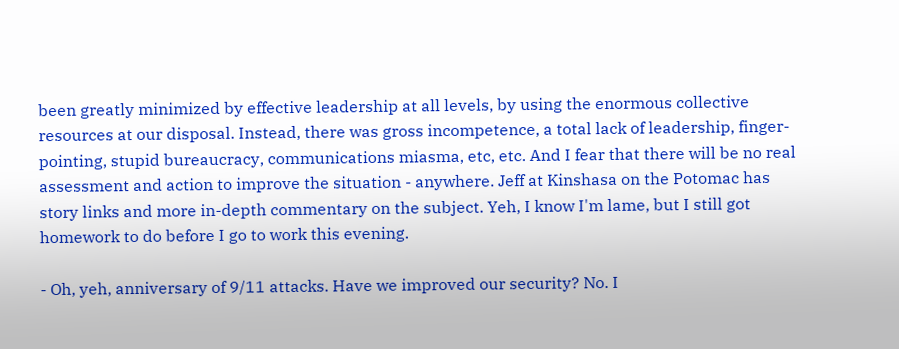been greatly minimized by effective leadership at all levels, by using the enormous collective resources at our disposal. Instead, there was gross incompetence, a total lack of leadership, finger-pointing, stupid bureaucracy, communications miasma, etc, etc. And I fear that there will be no real assessment and action to improve the situation - anywhere. Jeff at Kinshasa on the Potomac has story links and more in-depth commentary on the subject. Yeh, I know I'm lame, but I still got homework to do before I go to work this evening.

- Oh, yeh, anniversary of 9/11 attacks. Have we improved our security? No. I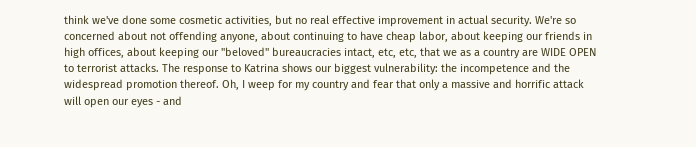think we've done some cosmetic activities, but no real effective improvement in actual security. We're so concerned about not offending anyone, about continuing to have cheap labor, about keeping our friends in high offices, about keeping our "beloved" bureaucracies intact, etc, etc, that we as a country are WIDE OPEN to terrorist attacks. The response to Katrina shows our biggest vulnerability: the incompetence and the widespread promotion thereof. Oh, I weep for my country and fear that only a massive and horrific attack will open our eyes - and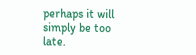perhaps it will simply be too late.